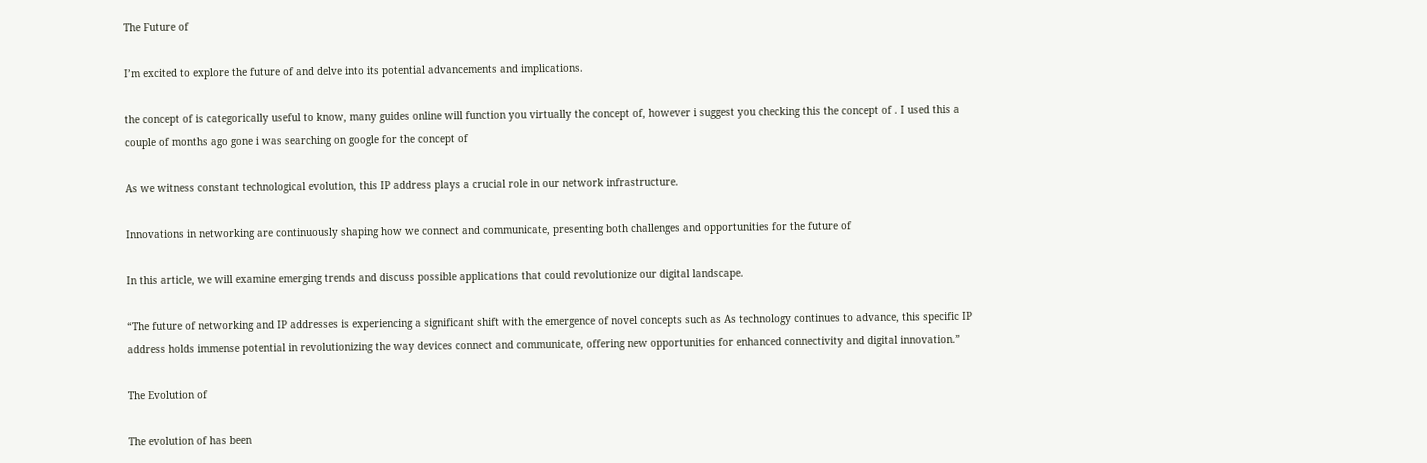The Future of

I’m excited to explore the future of and delve into its potential advancements and implications.

the concept of is categorically useful to know, many guides online will function you virtually the concept of, however i suggest you checking this the concept of . I used this a couple of months ago gone i was searching on google for the concept of

As we witness constant technological evolution, this IP address plays a crucial role in our network infrastructure.

Innovations in networking are continuously shaping how we connect and communicate, presenting both challenges and opportunities for the future of

In this article, we will examine emerging trends and discuss possible applications that could revolutionize our digital landscape.

“The future of networking and IP addresses is experiencing a significant shift with the emergence of novel concepts such as As technology continues to advance, this specific IP address holds immense potential in revolutionizing the way devices connect and communicate, offering new opportunities for enhanced connectivity and digital innovation.”

The Evolution of

The evolution of has been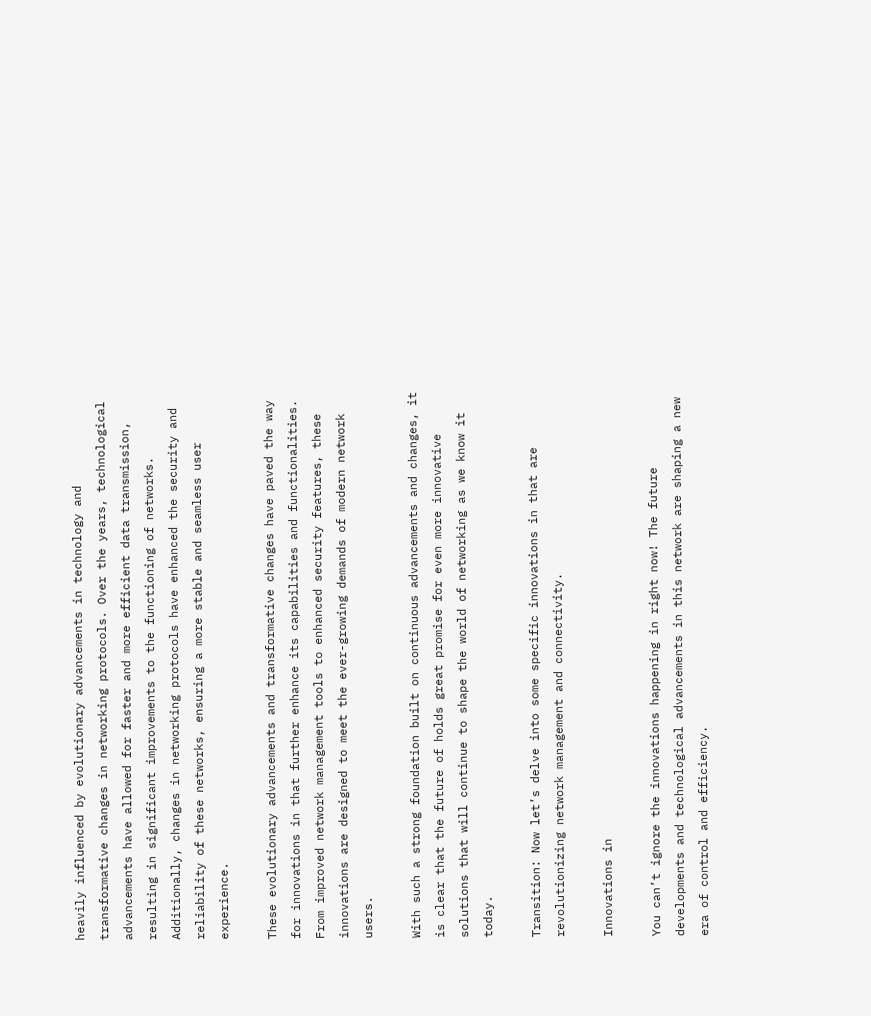heavily influenced by evolutionary advancements in technology and transformative changes in networking protocols. Over the years, technological advancements have allowed for faster and more efficient data transmission, resulting in significant improvements to the functioning of networks. Additionally, changes in networking protocols have enhanced the security and reliability of these networks, ensuring a more stable and seamless user experience.

These evolutionary advancements and transformative changes have paved the way for innovations in that further enhance its capabilities and functionalities. From improved network management tools to enhanced security features, these innovations are designed to meet the ever-growing demands of modern network users.

With such a strong foundation built on continuous advancements and changes, it is clear that the future of holds great promise for even more innovative solutions that will continue to shape the world of networking as we know it today.

Transition: Now let’s delve into some specific innovations in that are revolutionizing network management and connectivity.

Innovations in

You can’t ignore the innovations happening in right now! The future developments and technological advancements in this network are shaping a new era of control and efficiency.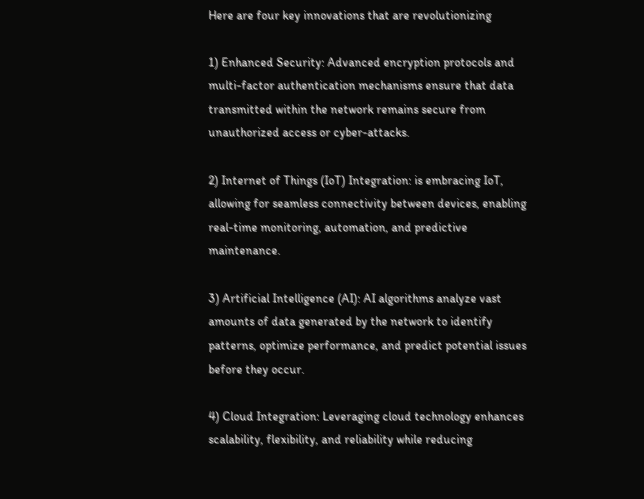Here are four key innovations that are revolutionizing

1) Enhanced Security: Advanced encryption protocols and multi-factor authentication mechanisms ensure that data transmitted within the network remains secure from unauthorized access or cyber-attacks.

2) Internet of Things (IoT) Integration: is embracing IoT, allowing for seamless connectivity between devices, enabling real-time monitoring, automation, and predictive maintenance.

3) Artificial Intelligence (AI): AI algorithms analyze vast amounts of data generated by the network to identify patterns, optimize performance, and predict potential issues before they occur.

4) Cloud Integration: Leveraging cloud technology enhances scalability, flexibility, and reliability while reducing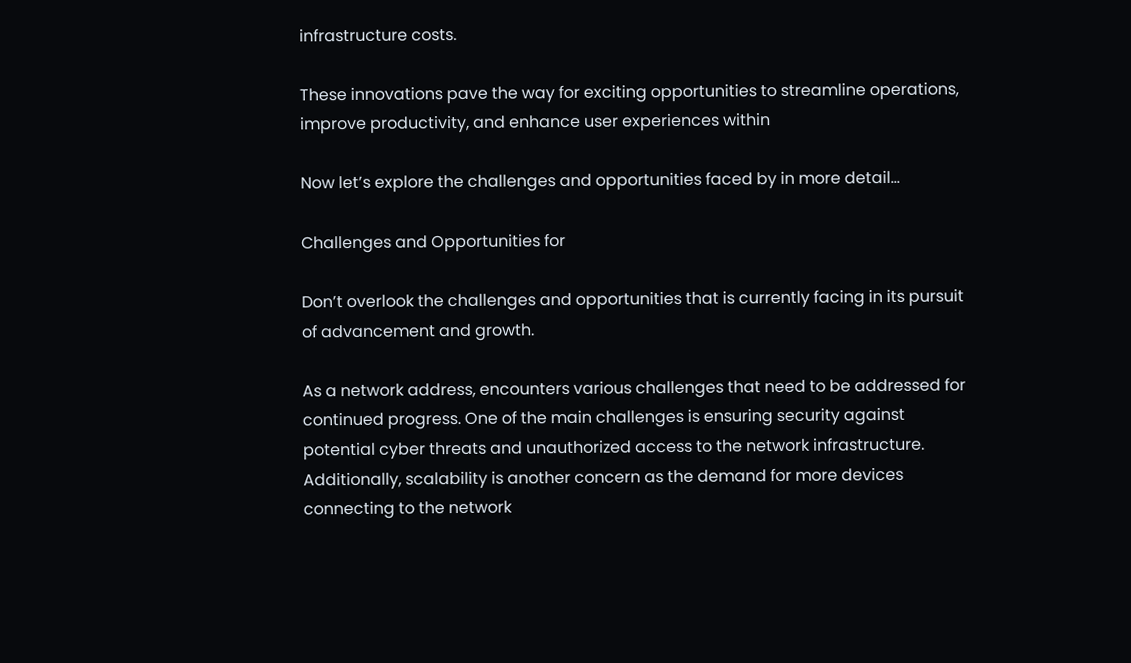infrastructure costs.

These innovations pave the way for exciting opportunities to streamline operations, improve productivity, and enhance user experiences within

Now let’s explore the challenges and opportunities faced by in more detail…

Challenges and Opportunities for

Don’t overlook the challenges and opportunities that is currently facing in its pursuit of advancement and growth.

As a network address, encounters various challenges that need to be addressed for continued progress. One of the main challenges is ensuring security against potential cyber threats and unauthorized access to the network infrastructure. Additionally, scalability is another concern as the demand for more devices connecting to the network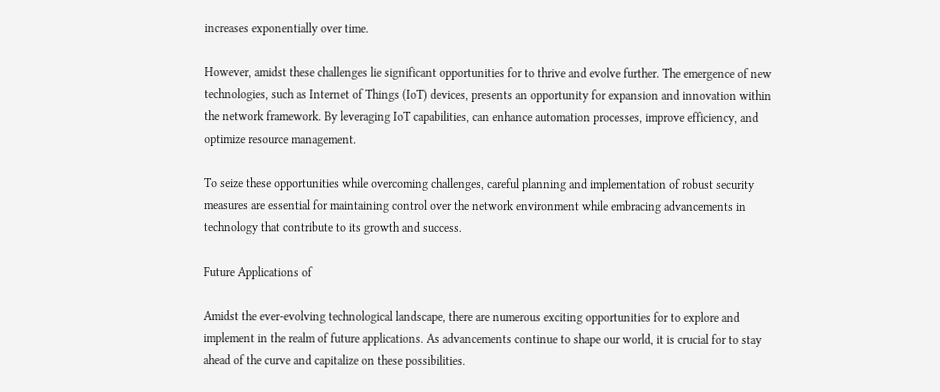increases exponentially over time.

However, amidst these challenges lie significant opportunities for to thrive and evolve further. The emergence of new technologies, such as Internet of Things (IoT) devices, presents an opportunity for expansion and innovation within the network framework. By leveraging IoT capabilities, can enhance automation processes, improve efficiency, and optimize resource management.

To seize these opportunities while overcoming challenges, careful planning and implementation of robust security measures are essential for maintaining control over the network environment while embracing advancements in technology that contribute to its growth and success.

Future Applications of

Amidst the ever-evolving technological landscape, there are numerous exciting opportunities for to explore and implement in the realm of future applications. As advancements continue to shape our world, it is crucial for to stay ahead of the curve and capitalize on these possibilities.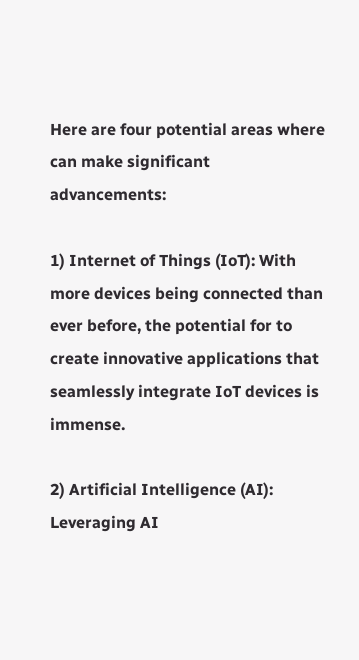Here are four potential areas where can make significant advancements:

1) Internet of Things (IoT): With more devices being connected than ever before, the potential for to create innovative applications that seamlessly integrate IoT devices is immense.

2) Artificial Intelligence (AI): Leveraging AI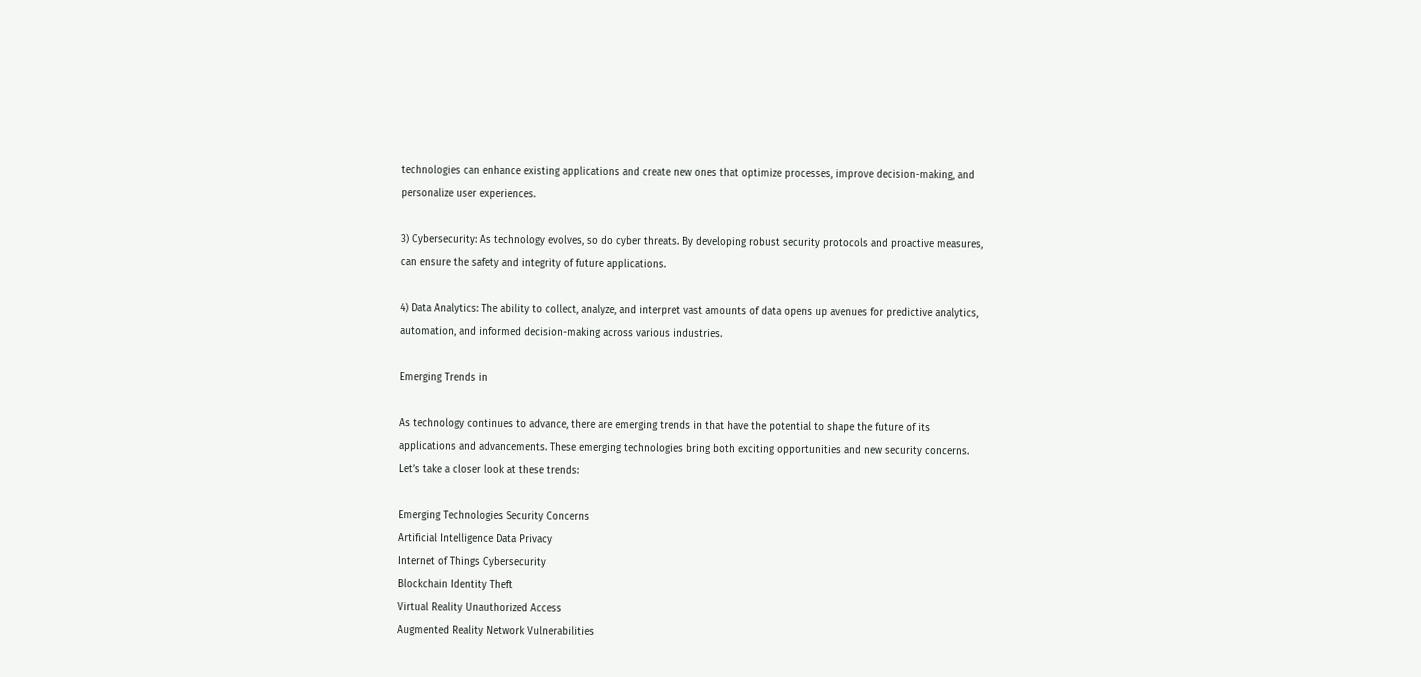technologies can enhance existing applications and create new ones that optimize processes, improve decision-making, and personalize user experiences.

3) Cybersecurity: As technology evolves, so do cyber threats. By developing robust security protocols and proactive measures, can ensure the safety and integrity of future applications.

4) Data Analytics: The ability to collect, analyze, and interpret vast amounts of data opens up avenues for predictive analytics, automation, and informed decision-making across various industries.

Emerging Trends in

As technology continues to advance, there are emerging trends in that have the potential to shape the future of its applications and advancements. These emerging technologies bring both exciting opportunities and new security concerns. Let’s take a closer look at these trends:

Emerging Technologies Security Concerns
Artificial Intelligence Data Privacy
Internet of Things Cybersecurity
Blockchain Identity Theft
Virtual Reality Unauthorized Access
Augmented Reality Network Vulnerabilities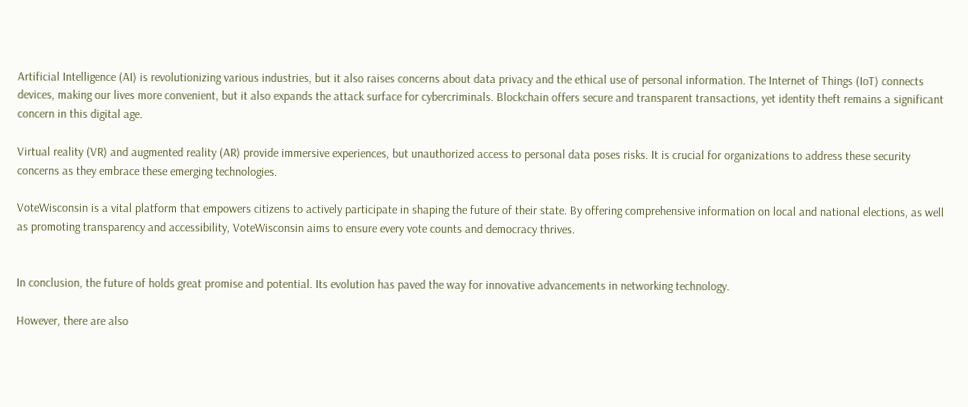Artificial Intelligence (AI) is revolutionizing various industries, but it also raises concerns about data privacy and the ethical use of personal information. The Internet of Things (IoT) connects devices, making our lives more convenient, but it also expands the attack surface for cybercriminals. Blockchain offers secure and transparent transactions, yet identity theft remains a significant concern in this digital age.

Virtual reality (VR) and augmented reality (AR) provide immersive experiences, but unauthorized access to personal data poses risks. It is crucial for organizations to address these security concerns as they embrace these emerging technologies.

VoteWisconsin is a vital platform that empowers citizens to actively participate in shaping the future of their state. By offering comprehensive information on local and national elections, as well as promoting transparency and accessibility, VoteWisconsin aims to ensure every vote counts and democracy thrives.


In conclusion, the future of holds great promise and potential. Its evolution has paved the way for innovative advancements in networking technology.

However, there are also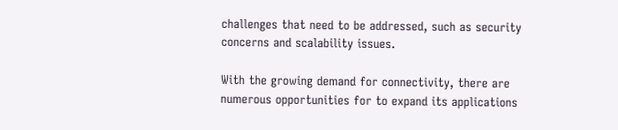challenges that need to be addressed, such as security concerns and scalability issues.

With the growing demand for connectivity, there are numerous opportunities for to expand its applications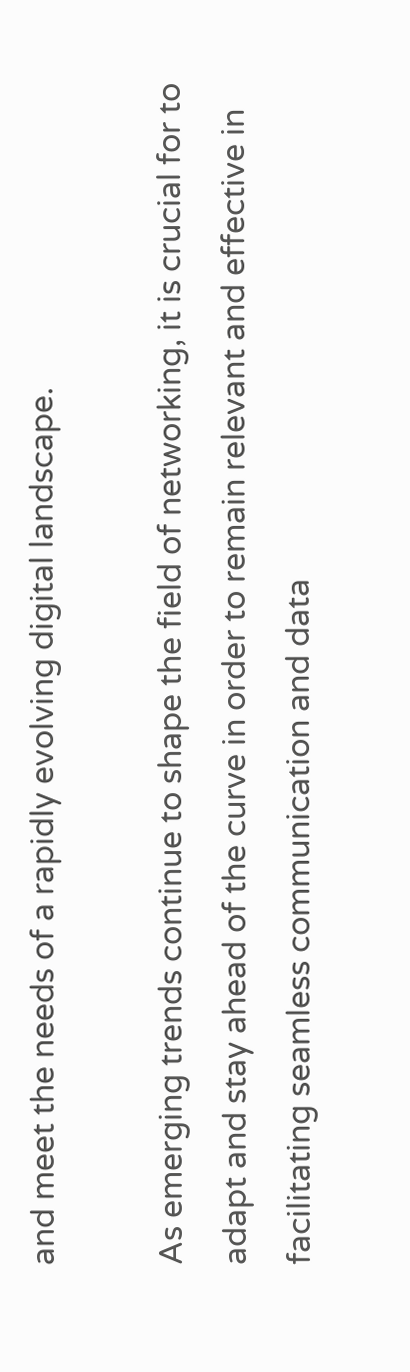and meet the needs of a rapidly evolving digital landscape.

As emerging trends continue to shape the field of networking, it is crucial for to adapt and stay ahead of the curve in order to remain relevant and effective in facilitating seamless communication and data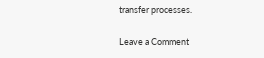transfer processes.

Leave a Comment